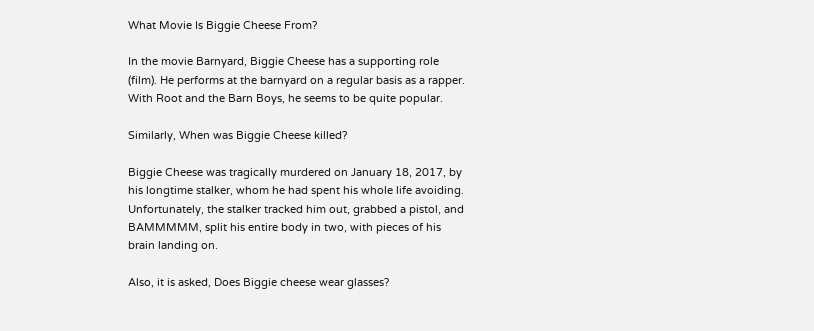What Movie Is Biggie Cheese From?

In the movie Barnyard, Biggie Cheese has a supporting role (film). He performs at the barnyard on a regular basis as a rapper. With Root and the Barn Boys, he seems to be quite popular.

Similarly, When was Biggie Cheese killed?

Biggie Cheese was tragically murdered on January 18, 2017, by his longtime stalker, whom he had spent his whole life avoiding. Unfortunately, the stalker tracked him out, grabbed a pistol, and BAMMMMM, split his entire body in two, with pieces of his brain landing on.

Also, it is asked, Does Biggie cheese wear glasses?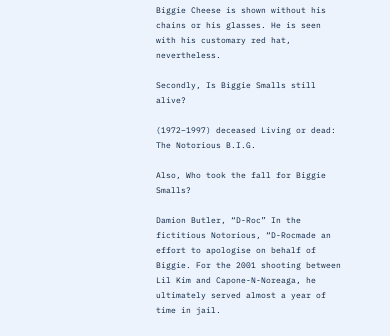Biggie Cheese is shown without his chains or his glasses. He is seen with his customary red hat, nevertheless.

Secondly, Is Biggie Smalls still alive?

(1972–1997) deceased Living or dead: The Notorious B.I.G.

Also, Who took the fall for Biggie Smalls?

Damion Butler, “D-Roc” In the fictitious Notorious, “D-Rocmade an effort to apologise on behalf of Biggie. For the 2001 shooting between Lil Kim and Capone-N-Noreaga, he ultimately served almost a year of time in jail.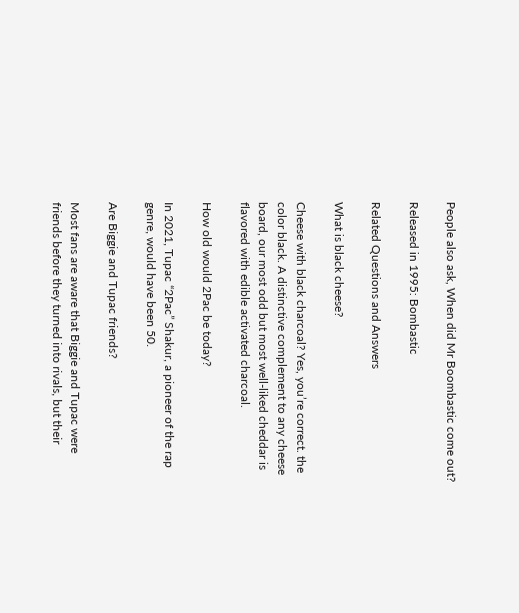People also ask, When did Mr Boombastic come out?

Released in 1995: Bombastic

Related Questions and Answers

What is black cheese?

Cheese with black charcoal? Yes, you’re correct. the color black. A distinctive complement to any cheese board, our most odd but most well-liked cheddar is flavored with edible activated charcoal.

How old would 2Pac be today?

In 2021, Tupac “2Pac” Shakur, a pioneer of the rap genre, would have been 50.

Are Biggie and Tupac friends?

Most fans are aware that Biggie and Tupac were friends before they turned into rivals, but their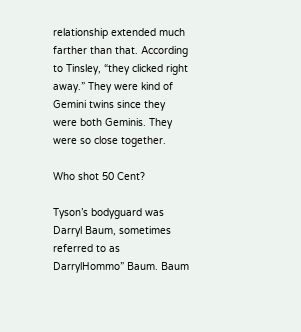relationship extended much farther than that. According to Tinsley, “they clicked right away.” They were kind of Gemini twins since they were both Geminis. They were so close together.

Who shot 50 Cent?

Tyson’s bodyguard was Darryl Baum, sometimes referred to as DarrylHommo” Baum. Baum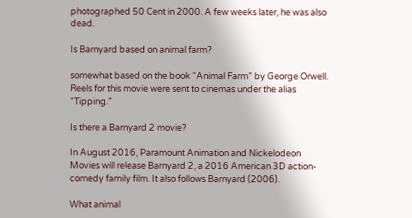photographed 50 Cent in 2000. A few weeks later, he was also dead.

Is Barnyard based on animal farm?

somewhat based on the book “Animal Farm” by George Orwell. Reels for this movie were sent to cinemas under the alias “Tipping.”

Is there a Barnyard 2 movie?

In August 2016, Paramount Animation and Nickelodeon Movies will release Barnyard 2, a 2016 American 3D action-comedy family film. It also follows Barnyard (2006).

What animal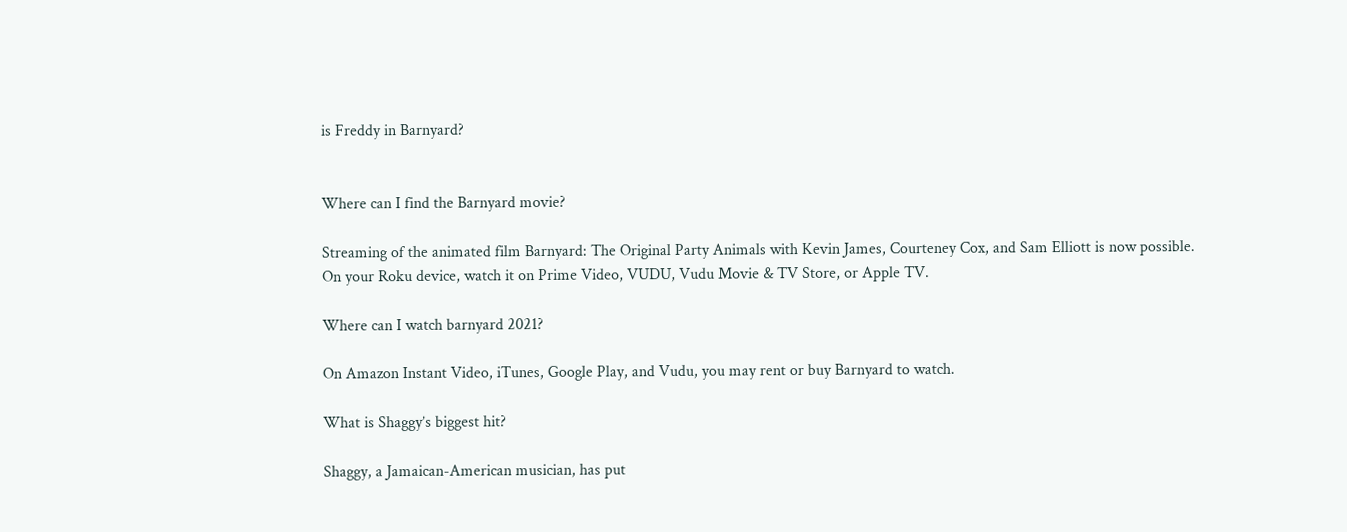is Freddy in Barnyard?


Where can I find the Barnyard movie?

Streaming of the animated film Barnyard: The Original Party Animals with Kevin James, Courteney Cox, and Sam Elliott is now possible. On your Roku device, watch it on Prime Video, VUDU, Vudu Movie & TV Store, or Apple TV.

Where can I watch barnyard 2021?

On Amazon Instant Video, iTunes, Google Play, and Vudu, you may rent or buy Barnyard to watch.

What is Shaggy’s biggest hit?

Shaggy, a Jamaican-American musician, has put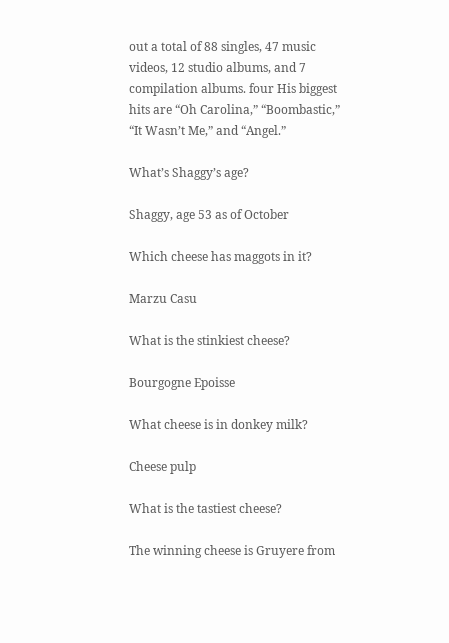out a total of 88 singles, 47 music videos, 12 studio albums, and 7 compilation albums. four His biggest hits are “Oh Carolina,” “Boombastic,” “It Wasn’t Me,” and “Angel.”

What’s Shaggy’s age?

Shaggy, age 53 as of October

Which cheese has maggots in it?

Marzu Casu

What is the stinkiest cheese?

Bourgogne Epoisse

What cheese is in donkey milk?

Cheese pulp

What is the tastiest cheese?

The winning cheese is Gruyere from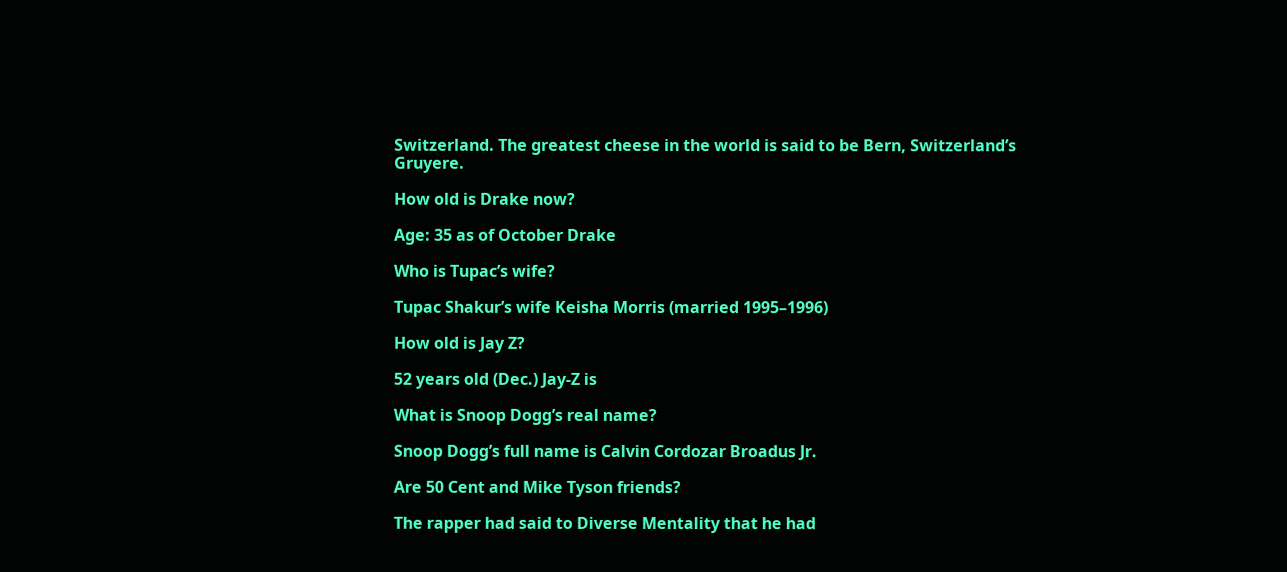Switzerland. The greatest cheese in the world is said to be Bern, Switzerland’s Gruyere.

How old is Drake now?

Age: 35 as of October Drake

Who is Tupac’s wife?

Tupac Shakur’s wife Keisha Morris (married 1995–1996)

How old is Jay Z?

52 years old (Dec.) Jay-Z is

What is Snoop Dogg’s real name?

Snoop Dogg’s full name is Calvin Cordozar Broadus Jr.

Are 50 Cent and Mike Tyson friends?

The rapper had said to Diverse Mentality that he had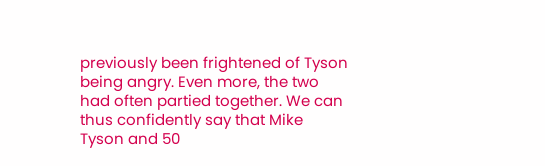previously been frightened of Tyson being angry. Even more, the two had often partied together. We can thus confidently say that Mike Tyson and 50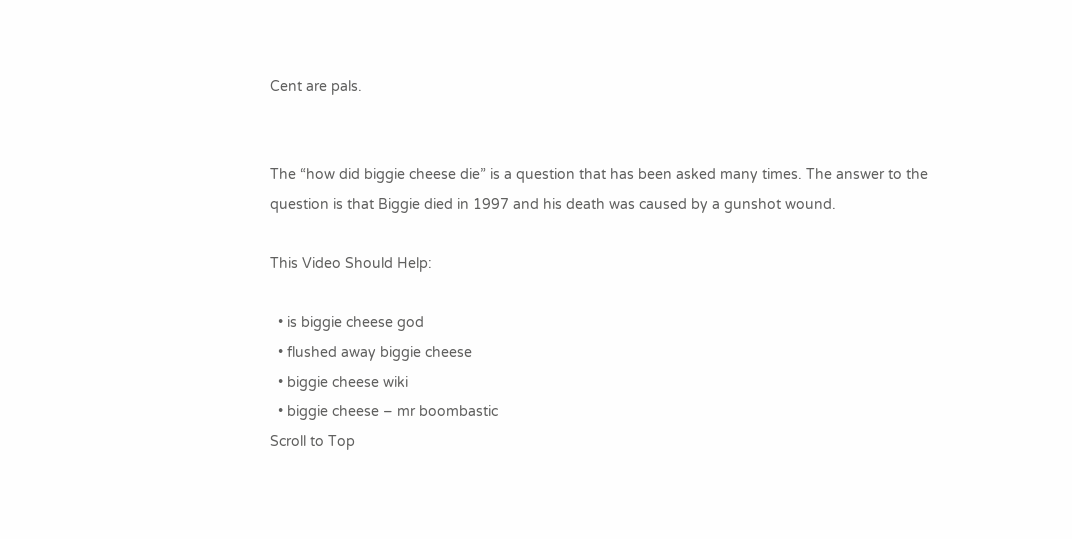Cent are pals.


The “how did biggie cheese die” is a question that has been asked many times. The answer to the question is that Biggie died in 1997 and his death was caused by a gunshot wound.

This Video Should Help:

  • is biggie cheese god
  • flushed away biggie cheese
  • biggie cheese wiki
  • biggie cheese – mr boombastic
Scroll to Top